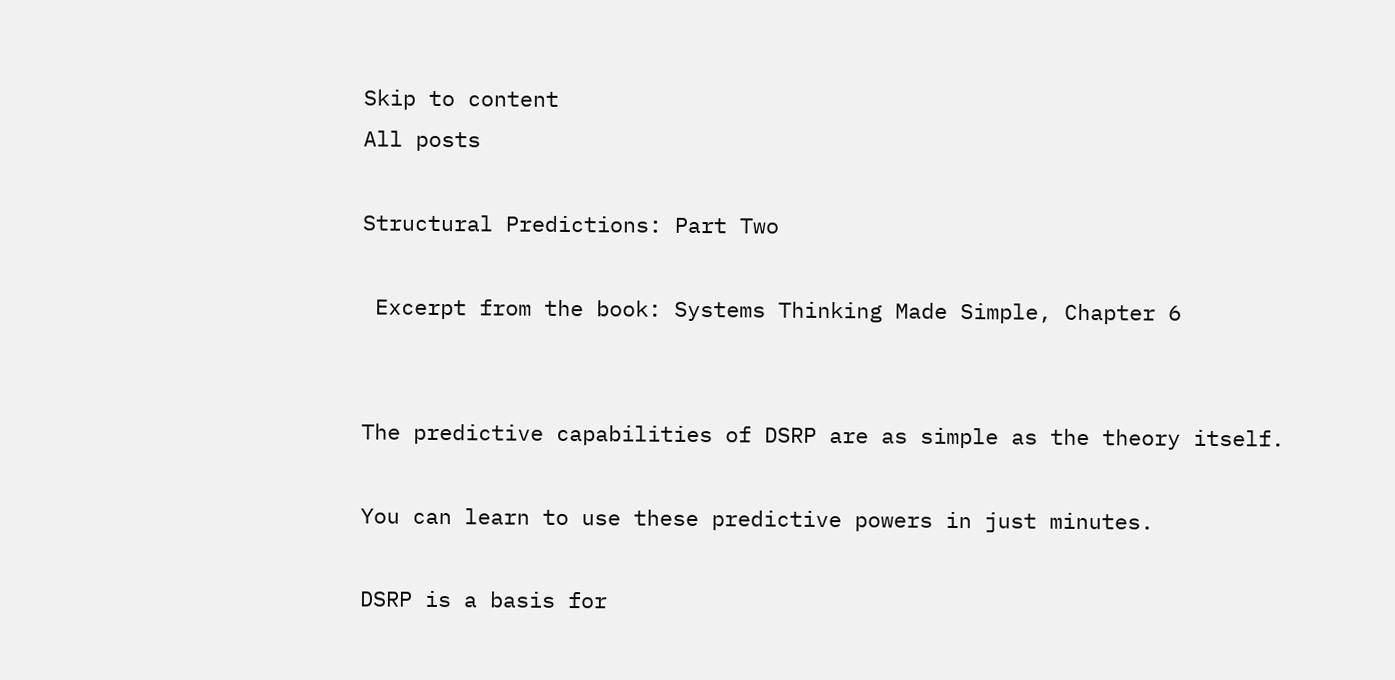Skip to content
All posts

Structural Predictions: Part Two

 Excerpt from the book: Systems Thinking Made Simple, Chapter 6


The predictive capabilities of DSRP are as simple as the theory itself.

You can learn to use these predictive powers in just minutes.

DSRP is a basis for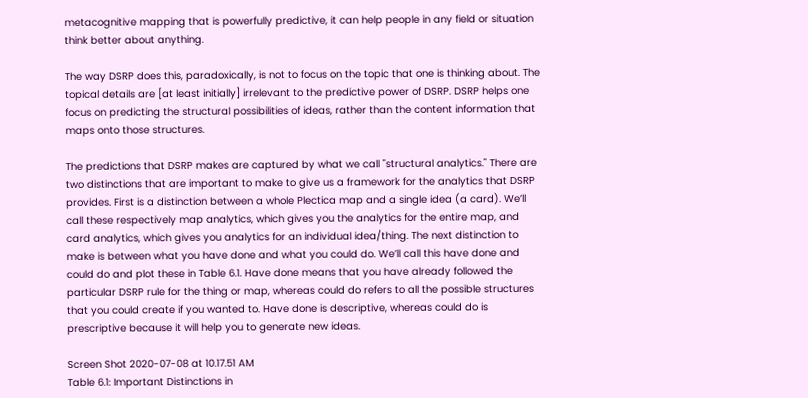metacognitive mapping that is powerfully predictive, it can help people in any field or situation think better about anything.

The way DSRP does this, paradoxically, is not to focus on the topic that one is thinking about. The topical details are [at least initially] irrelevant to the predictive power of DSRP. DSRP helps one focus on predicting the structural possibilities of ideas, rather than the content information that maps onto those structures.

The predictions that DSRP makes are captured by what we call "structural analytics." There are two distinctions that are important to make to give us a framework for the analytics that DSRP provides. First is a distinction between a whole Plectica map and a single idea (a card). We’ll call these respectively map analytics, which gives you the analytics for the entire map, and card analytics, which gives you analytics for an individual idea/thing. The next distinction to make is between what you have done and what you could do. We’ll call this have done and could do and plot these in Table 6.1. Have done means that you have already followed the particular DSRP rule for the thing or map, whereas could do refers to all the possible structures that you could create if you wanted to. Have done is descriptive, whereas could do is prescriptive because it will help you to generate new ideas.

Screen Shot 2020-07-08 at 10.17.51 AM
Table 6.1: Important Distinctions in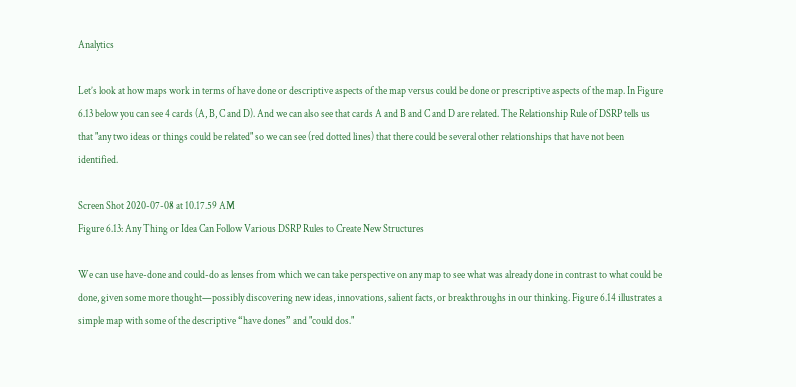Analytics

Let’s look at how maps work in terms of have done or descriptive aspects of the map versus could be done or prescriptive aspects of the map. In Figure 6.13 below you can see 4 cards (A, B, C and D). And we can also see that cards A and B and C and D are related. The Relationship Rule of DSRP tells us that "any two ideas or things could be related" so we can see (red dotted lines) that there could be several other relationships that have not been identified.

Screen Shot 2020-07-08 at 10.17.59 AM
Figure 6.13: Any Thing or Idea Can Follow Various DSRP Rules to Create New Structures

We can use have-done and could-do as lenses from which we can take perspective on any map to see what was already done in contrast to what could be done, given some more thought—possibly discovering new ideas, innovations, salient facts, or breakthroughs in our thinking. Figure 6.14 illustrates a simple map with some of the descriptive “have dones” and "could dos."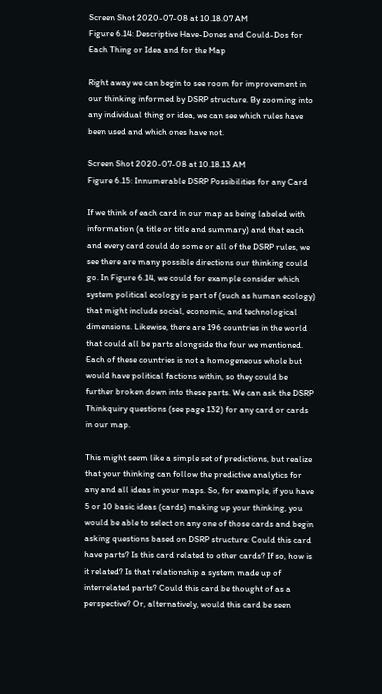Screen Shot 2020-07-08 at 10.18.07 AM
Figure 6.14: Descriptive Have-Dones and Could-Dos for Each Thing or Idea and for the Map

Right away we can begin to see room for improvement in our thinking informed by DSRP structure. By zooming into any individual thing or idea, we can see which rules have been used and which ones have not.

Screen Shot 2020-07-08 at 10.18.13 AM
Figure 6.15: Innumerable DSRP Possibilities for any Card

If we think of each card in our map as being labeled with information (a title or title and summary) and that each and every card could do some or all of the DSRP rules, we see there are many possible directions our thinking could go. In Figure 6.14, we could for example consider which system political ecology is part of (such as human ecology) that might include social, economic, and technological dimensions. Likewise, there are 196 countries in the world that could all be parts alongside the four we mentioned. Each of these countries is not a homogeneous whole but would have political factions within, so they could be further broken down into these parts. We can ask the DSRP Thinkquiry questions (see page 132) for any card or cards in our map.

This might seem like a simple set of predictions, but realize that your thinking can follow the predictive analytics for any and all ideas in your maps. So, for example, if you have 5 or 10 basic ideas (cards) making up your thinking, you would be able to select on any one of those cards and begin asking questions based on DSRP structure: Could this card have parts? Is this card related to other cards? If so, how is it related? Is that relationship a system made up of interrelated parts? Could this card be thought of as a perspective? Or, alternatively, would this card be seen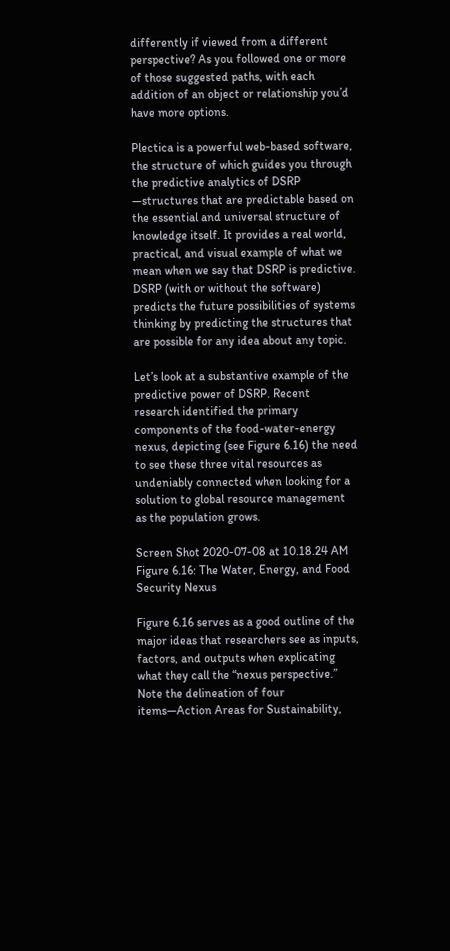differently if viewed from a different perspective? As you followed one or more of those suggested paths, with each addition of an object or relationship you’d have more options.

Plectica is a powerful web-based software, the structure of which guides you through the predictive analytics of DSRP —structures that are predictable based on the essential and universal structure of knowledge itself. It provides a real world, practical, and visual example of what we mean when we say that DSRP is predictive. DSRP (with or without the software) predicts the future possibilities of systems thinking by predicting the structures that are possible for any idea about any topic.

Let’s look at a substantive example of the predictive power of DSRP. Recent research identified the primary components of the food-water-energy nexus, depicting (see Figure 6.16) the need to see these three vital resources as undeniably connected when looking for a solution to global resource management as the population grows.

Screen Shot 2020-07-08 at 10.18.24 AM
Figure 6.16: The Water, Energy, and Food Security Nexus

Figure 6.16 serves as a good outline of the major ideas that researchers see as inputs, factors, and outputs when explicating what they call the “nexus perspective.” Note the delineation of four items—Action Areas for Sustainability,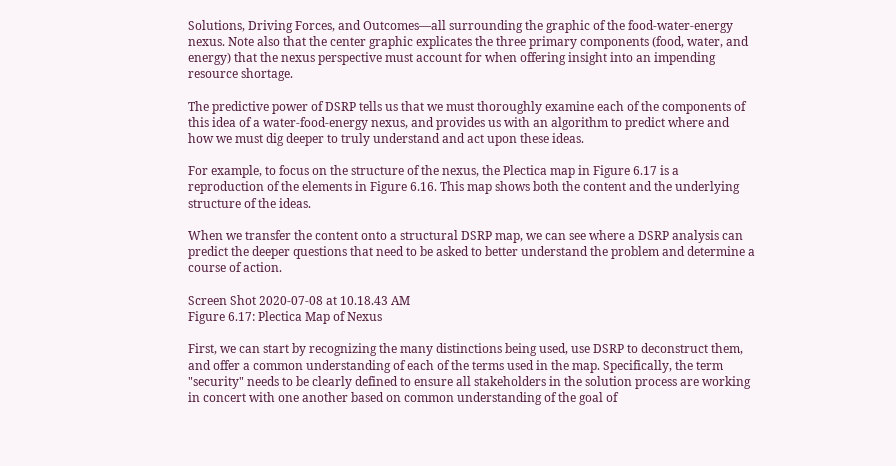Solutions, Driving Forces, and Outcomes—all surrounding the graphic of the food-water-energy nexus. Note also that the center graphic explicates the three primary components (food, water, and energy) that the nexus perspective must account for when offering insight into an impending resource shortage.

The predictive power of DSRP tells us that we must thoroughly examine each of the components of this idea of a water-food-energy nexus, and provides us with an algorithm to predict where and how we must dig deeper to truly understand and act upon these ideas.

For example, to focus on the structure of the nexus, the Plectica map in Figure 6.17 is a reproduction of the elements in Figure 6.16. This map shows both the content and the underlying structure of the ideas.

When we transfer the content onto a structural DSRP map, we can see where a DSRP analysis can predict the deeper questions that need to be asked to better understand the problem and determine a course of action.

Screen Shot 2020-07-08 at 10.18.43 AM
Figure 6.17: Plectica Map of Nexus

First, we can start by recognizing the many distinctions being used, use DSRP to deconstruct them, and offer a common understanding of each of the terms used in the map. Specifically, the term "security" needs to be clearly defined to ensure all stakeholders in the solution process are working in concert with one another based on common understanding of the goal of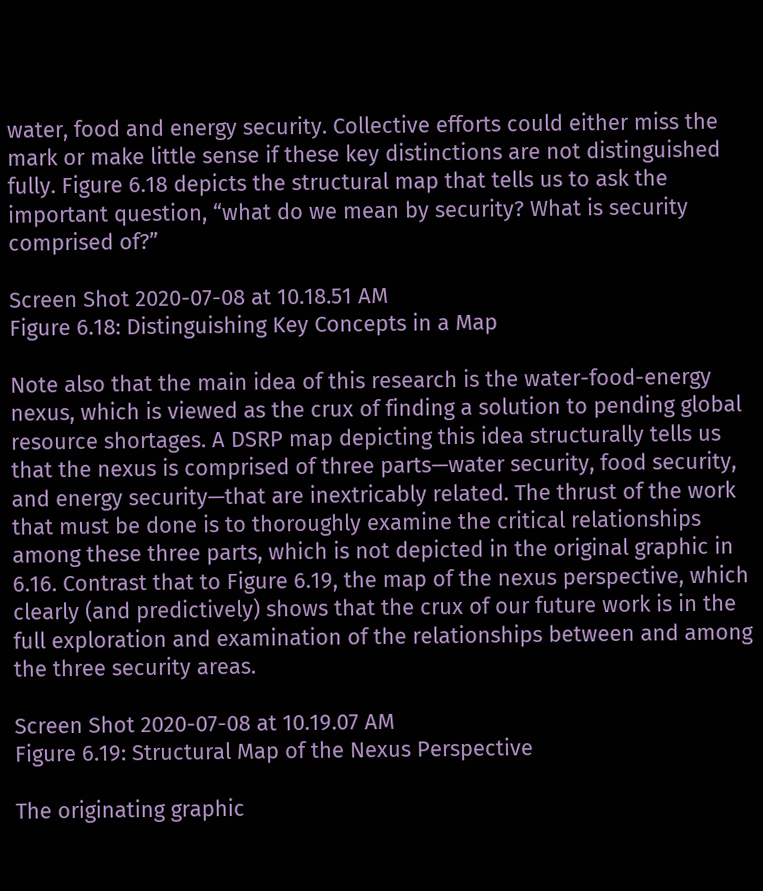water, food and energy security. Collective efforts could either miss the mark or make little sense if these key distinctions are not distinguished fully. Figure 6.18 depicts the structural map that tells us to ask the important question, “what do we mean by security? What is security comprised of?”

Screen Shot 2020-07-08 at 10.18.51 AM
Figure 6.18: Distinguishing Key Concepts in a Map

Note also that the main idea of this research is the water-food-energy nexus, which is viewed as the crux of finding a solution to pending global resource shortages. A DSRP map depicting this idea structurally tells us that the nexus is comprised of three parts—water security, food security, and energy security—that are inextricably related. The thrust of the work that must be done is to thoroughly examine the critical relationships among these three parts, which is not depicted in the original graphic in 6.16. Contrast that to Figure 6.19, the map of the nexus perspective, which clearly (and predictively) shows that the crux of our future work is in the full exploration and examination of the relationships between and among the three security areas.

Screen Shot 2020-07-08 at 10.19.07 AM
Figure 6.19: Structural Map of the Nexus Perspective

The originating graphic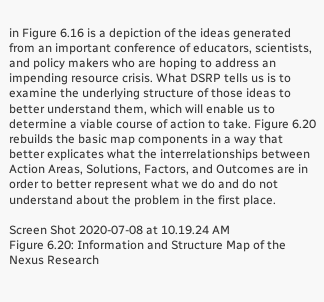in Figure 6.16 is a depiction of the ideas generated from an important conference of educators, scientists, and policy makers who are hoping to address an impending resource crisis. What DSRP tells us is to examine the underlying structure of those ideas to better understand them, which will enable us to determine a viable course of action to take. Figure 6.20 rebuilds the basic map components in a way that better explicates what the interrelationships between Action Areas, Solutions, Factors, and Outcomes are in order to better represent what we do and do not understand about the problem in the first place.

Screen Shot 2020-07-08 at 10.19.24 AM
Figure 6.20: Information and Structure Map of the Nexus Research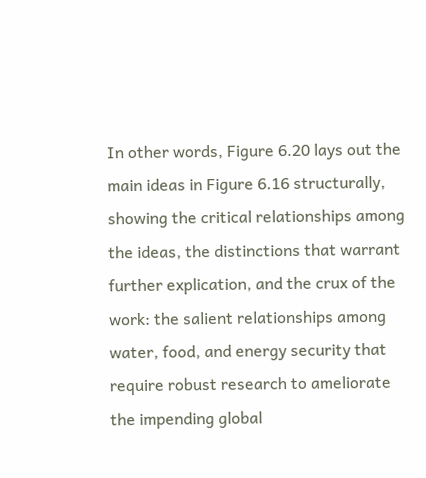In other words, Figure 6.20 lays out the main ideas in Figure 6.16 structurally, showing the critical relationships among the ideas, the distinctions that warrant further explication, and the crux of the work: the salient relationships among water, food, and energy security that require robust research to ameliorate the impending global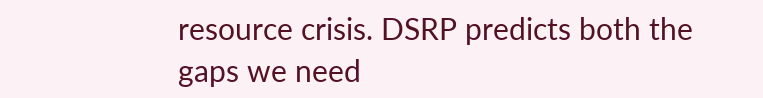resource crisis. DSRP predicts both the gaps we need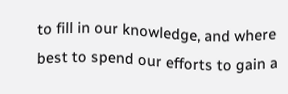to fill in our knowledge, and where best to spend our efforts to gain a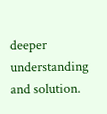deeper understanding and solution.